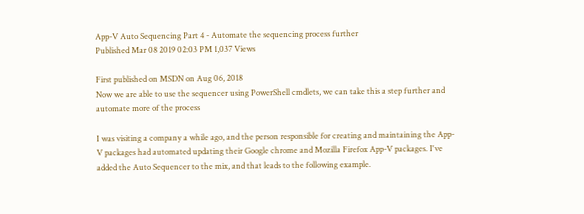App-V Auto Sequencing Part 4 - Automate the sequencing process further
Published Mar 08 2019 02:03 PM 1,037 Views

First published on MSDN on Aug 06, 2018
Now we are able to use the sequencer using PowerShell cmdlets, we can take this a step further and automate more of the process

I was visiting a company a while ago, and the person responsible for creating and maintaining the App-V packages had automated updating their Google chrome and Mozilla Firefox App-V packages. I've added the Auto Sequencer to the mix, and that leads to the following example.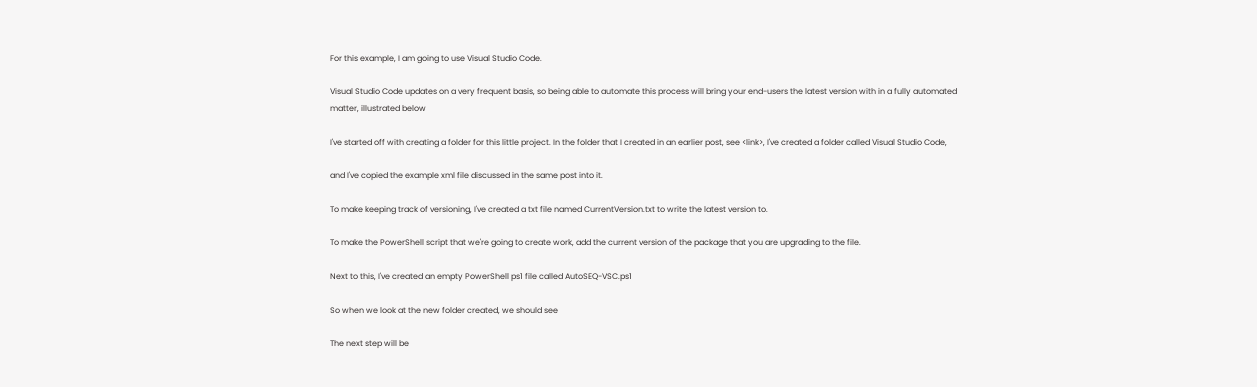For this example, I am going to use Visual Studio Code.

Visual Studio Code updates on a very frequent basis, so being able to automate this process will bring your end-users the latest version with in a fully automated matter, illustrated below

I've started off with creating a folder for this little project. In the folder that I created in an earlier post, see <link>, I've created a folder called Visual Studio Code,

and I've copied the example xml file discussed in the same post into it.

To make keeping track of versioning, I've created a txt file named CurrentVersion.txt to write the latest version to.

To make the PowerShell script that we're going to create work, add the current version of the package that you are upgrading to the file.

Next to this, I've created an empty PowerShell ps1 file called AutoSEQ-VSC.ps1

So when we look at the new folder created, we should see

The next step will be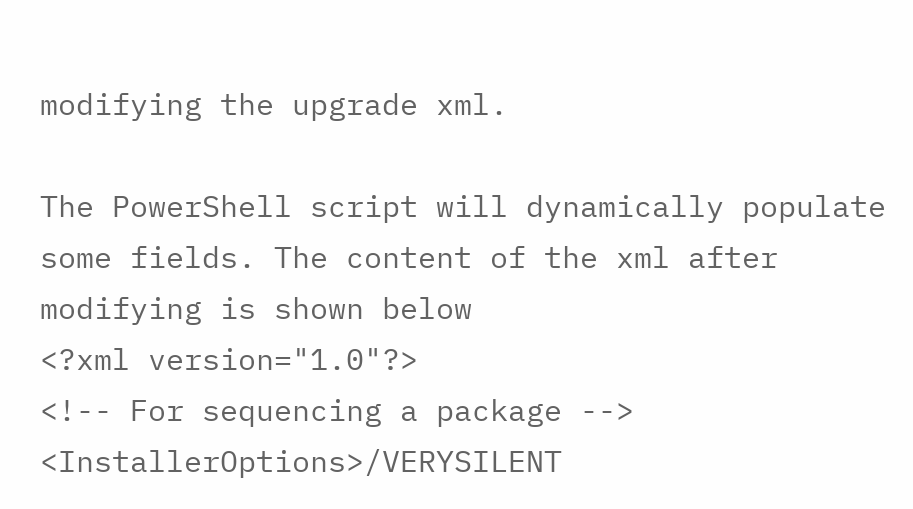modifying the upgrade xml.

The PowerShell script will dynamically populate some fields. The content of the xml after modifying is shown below
<?xml version="1.0"?>
<!-- For sequencing a package -->
<InstallerOptions>/VERYSILENT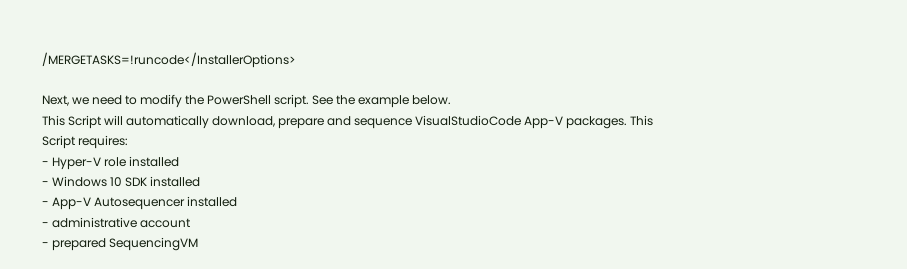/MERGETASKS=!runcode</InstallerOptions>

Next, we need to modify the PowerShell script. See the example below.
This Script will automatically download, prepare and sequence VisualStudioCode App-V packages. This Script requires:
- Hyper-V role installed
- Windows 10 SDK installed
- App-V Autosequencer installed
- administrative account
- prepared SequencingVM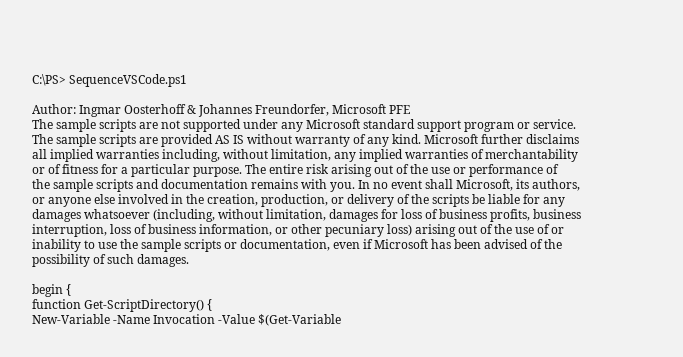C:\PS> SequenceVSCode.ps1

Author: Ingmar Oosterhoff & Johannes Freundorfer, Microsoft PFE
The sample scripts are not supported under any Microsoft standard support program or service.
The sample scripts are provided AS IS without warranty of any kind. Microsoft further disclaims
all implied warranties including, without limitation, any implied warranties of merchantability
or of fitness for a particular purpose. The entire risk arising out of the use or performance of
the sample scripts and documentation remains with you. In no event shall Microsoft, its authors,
or anyone else involved in the creation, production, or delivery of the scripts be liable for any
damages whatsoever (including, without limitation, damages for loss of business profits, business
interruption, loss of business information, or other pecuniary loss) arising out of the use of or
inability to use the sample scripts or documentation, even if Microsoft has been advised of the
possibility of such damages.

begin {
function Get-ScriptDirectory() {
New-Variable -Name Invocation -Value $(Get-Variable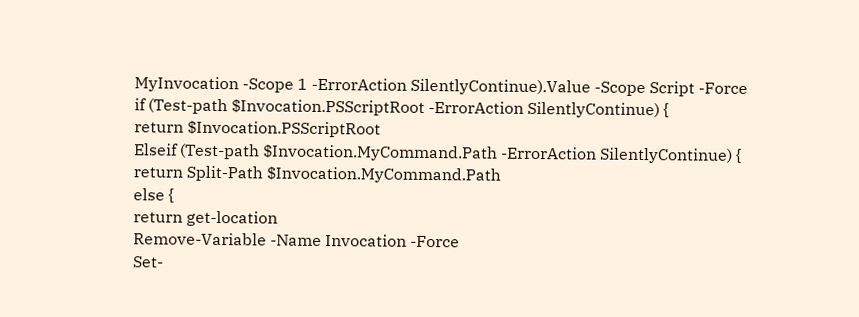MyInvocation -Scope 1 -ErrorAction SilentlyContinue).Value -Scope Script -Force
if (Test-path $Invocation.PSScriptRoot -ErrorAction SilentlyContinue) {
return $Invocation.PSScriptRoot
Elseif (Test-path $Invocation.MyCommand.Path -ErrorAction SilentlyContinue) {
return Split-Path $Invocation.MyCommand.Path
else {
return get-location
Remove-Variable -Name Invocation -Force
Set-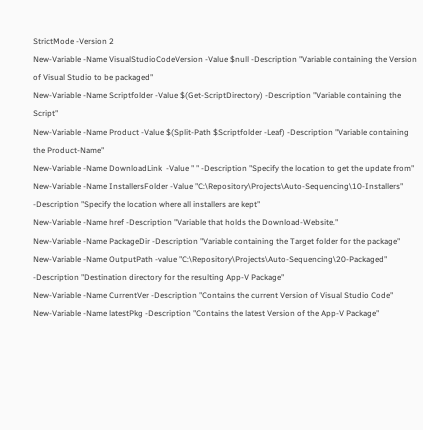StrictMode -Version 2
New-Variable -Name VisualStudioCodeVersion -Value $null -Description "Variable containing the Version of Visual Studio to be packaged"
New-Variable -Name Scriptfolder -Value $(Get-ScriptDirectory) -Description "Variable containing the Script"
New-Variable -Name Product -Value $(Split-Path $Scriptfolder -Leaf) -Description "Variable containing the Product-Name"
New-Variable -Name DownloadLink  -Value " " -Description "Specify the location to get the update from"
New-Variable -Name InstallersFolder -Value "C:\Repository\Projects\Auto-Sequencing\10-Installers" -Description "Specify the location where all installers are kept"
New-Variable -Name href -Description "Variable that holds the Download-Website."
New-Variable -Name PackageDir -Description "Variable containing the Target folder for the package"
New-Variable -Name OutputPath -value "C:\Repository\Projects\Auto-Sequencing\20-Packaged" -Description "Destination directory for the resulting App-V Package"
New-Variable -Name CurrentVer -Description "Contains the current Version of Visual Studio Code"
New-Variable -Name latestPkg -Description "Contains the latest Version of the App-V Package"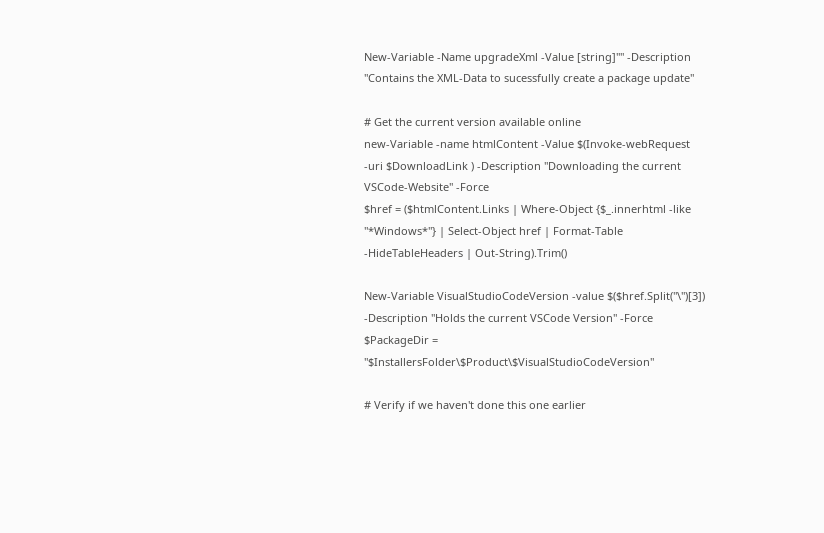New-Variable -Name upgradeXml -Value [string]"" -Description "Contains the XML-Data to sucessfully create a package update"

# Get the current version available online
new-Variable -name htmlContent -Value $(Invoke-webRequest -uri $DownloadLink ) -Description "Downloading the current VSCode-Website" -Force
$href = ($htmlContent.Links | Where-Object {$_.innerhtml -like "*Windows*"} | Select-Object href | Format-Table -HideTableHeaders | Out-String).Trim()

New-Variable VisualStudioCodeVersion -value $($href.Split("\")[3]) -Description "Holds the current VSCode Version" -Force
$PackageDir = "$InstallersFolder\$Product\$VisualStudioCodeVersion"

# Verify if we haven't done this one earlier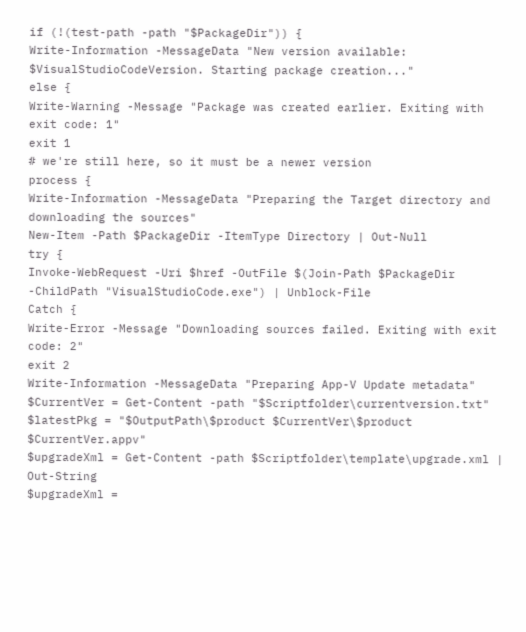if (!(test-path -path "$PackageDir")) {
Write-Information -MessageData "New version available: $VisualStudioCodeVersion. Starting package creation..."
else {
Write-Warning -Message "Package was created earlier. Exiting with exit code: 1"
exit 1
# we're still here, so it must be a newer version
process {
Write-Information -MessageData "Preparing the Target directory and downloading the sources"
New-Item -Path $PackageDir -ItemType Directory | Out-Null
try {
Invoke-WebRequest -Uri $href -OutFile $(Join-Path $PackageDir -ChildPath "VisualStudioCode.exe") | Unblock-File
Catch {
Write-Error -Message "Downloading sources failed. Exiting with exit code: 2"
exit 2
Write-Information -MessageData "Preparing App-V Update metadata"
$CurrentVer = Get-Content -path "$Scriptfolder\currentversion.txt"
$latestPkg = "$OutputPath\$product $CurrentVer\$product $CurrentVer.appv"
$upgradeXml = Get-Content -path $Scriptfolder\template\upgrade.xml | Out-String
$upgradeXml =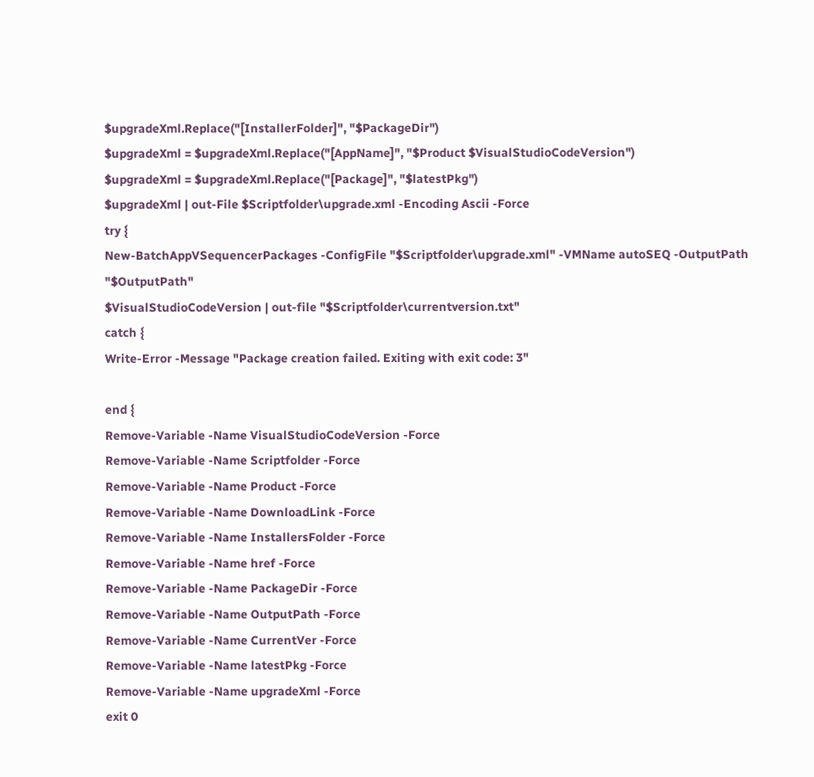$upgradeXml.Replace("[InstallerFolder]", "$PackageDir")
$upgradeXml = $upgradeXml.Replace("[AppName]", "$Product $VisualStudioCodeVersion")
$upgradeXml = $upgradeXml.Replace("[Package]", "$latestPkg")
$upgradeXml | out-File $Scriptfolder\upgrade.xml -Encoding Ascii -Force
try {
New-BatchAppVSequencerPackages -ConfigFile "$Scriptfolder\upgrade.xml" -VMName autoSEQ -OutputPath "$OutputPath"
$VisualStudioCodeVersion | out-file "$Scriptfolder\currentversion.txt"
catch {
Write-Error -Message "Package creation failed. Exiting with exit code: 3"

end {
Remove-Variable -Name VisualStudioCodeVersion -Force
Remove-Variable -Name Scriptfolder -Force
Remove-Variable -Name Product -Force
Remove-Variable -Name DownloadLink -Force
Remove-Variable -Name InstallersFolder -Force
Remove-Variable -Name href -Force
Remove-Variable -Name PackageDir -Force
Remove-Variable -Name OutputPath -Force
Remove-Variable -Name CurrentVer -Force
Remove-Variable -Name latestPkg -Force
Remove-Variable -Name upgradeXml -Force
exit 0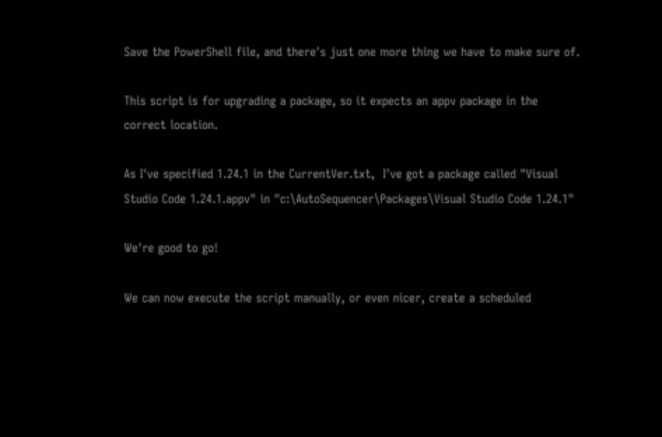Save the PowerShell file, and there's just one more thing we have to make sure of.

This script is for upgrading a package, so it expects an appv package in the correct location.

As I've specified 1.24.1 in the CurrentVer.txt,  I've got a package called "Visual Studio Code 1.24.1.appv" in "c:\AutoSequencer\Packages\Visual Studio Code 1.24.1"

We're good to go!

We can now execute the script manually, or even nicer, create a scheduled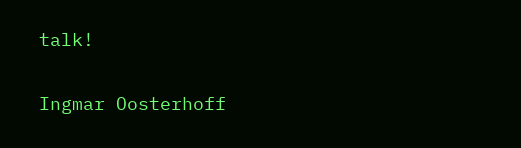talk!

Ingmar Oosterhoff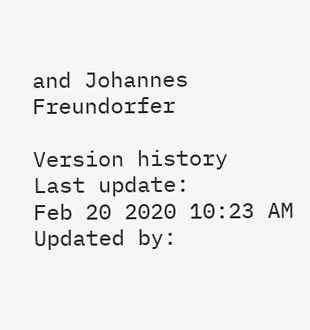and Johannes Freundorfer

Version history
Last update:
Feb 20 2020 10:23 AM
Updated by: